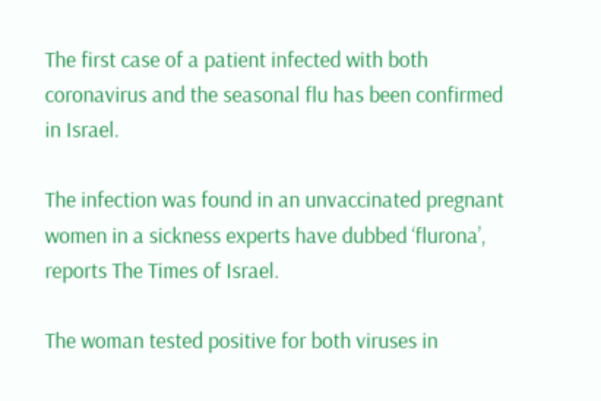The first case of a patient infected with both coronavirus and the seasonal flu has been confirmed in Israel.

The infection was found in an unvaccinated pregnant women in a sickness experts have dubbed ‘flurona’, reports The Times of Israel.

The woman tested positive for both viruses in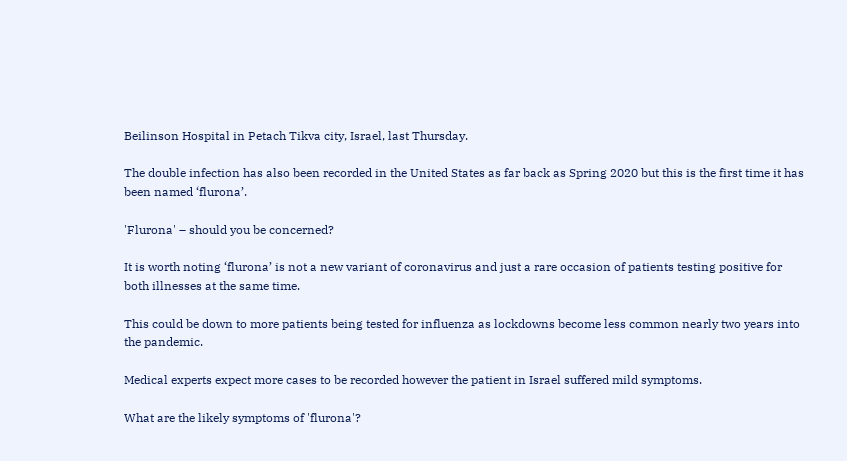Beilinson Hospital in Petach Tikva city, Israel, last Thursday.

The double infection has also been recorded in the United States as far back as Spring 2020 but this is the first time it has been named ‘flurona’.

'Flurona' – should you be concerned?

It is worth noting ‘flurona’ is not a new variant of coronavirus and just a rare occasion of patients testing positive for both illnesses at the same time.

This could be down to more patients being tested for influenza as lockdowns become less common nearly two years into the pandemic.

Medical experts expect more cases to be recorded however the patient in Israel suffered mild symptoms.

What are the likely symptoms of 'flurona'?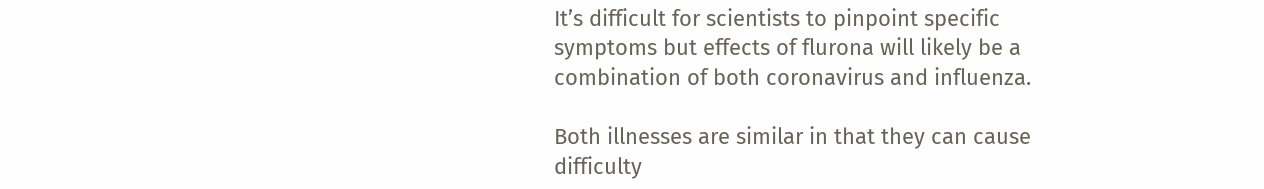It’s difficult for scientists to pinpoint specific symptoms but effects of flurona will likely be a combination of both coronavirus and influenza.

Both illnesses are similar in that they can cause difficulty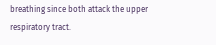breathing since both attack the upper respiratory tract.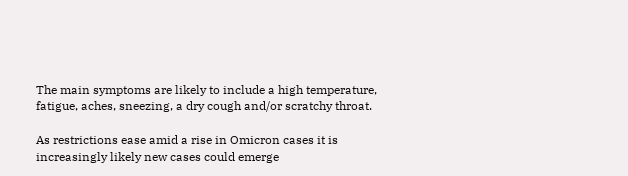The main symptoms are likely to include a high temperature, fatigue, aches, sneezing, a dry cough and/or scratchy throat.

As restrictions ease amid a rise in Omicron cases it is increasingly likely new cases could emerge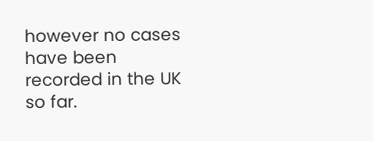however no cases have been recorded in the UK so far.